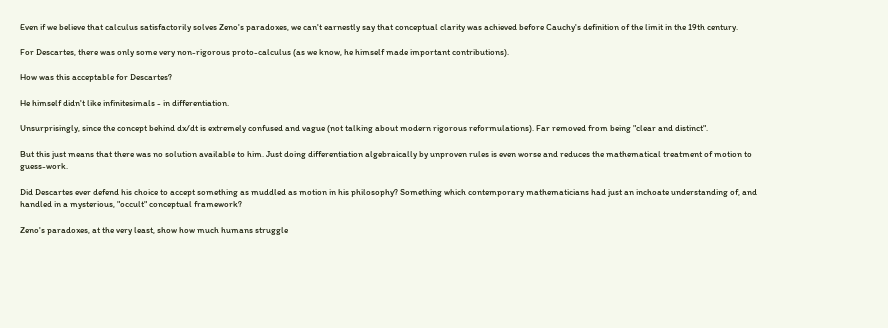Even if we believe that calculus satisfactorily solves Zeno's paradoxes, we can't earnestly say that conceptual clarity was achieved before Cauchy's definition of the limit in the 19th century.

For Descartes, there was only some very non-rigorous proto-calculus (as we know, he himself made important contributions).

How was this acceptable for Descartes?

He himself didn't like infinitesimals - in differentiation.

Unsurprisingly, since the concept behind dx/dt is extremely confused and vague (not talking about modern rigorous reformulations). Far removed from being "clear and distinct".

But this just means that there was no solution available to him. Just doing differentiation algebraically by unproven rules is even worse and reduces the mathematical treatment of motion to guess-work.

Did Descartes ever defend his choice to accept something as muddled as motion in his philosophy? Something which contemporary mathematicians had just an inchoate understanding of, and handled in a mysterious, "occult" conceptual framework?

Zeno's paradoxes, at the very least, show how much humans struggle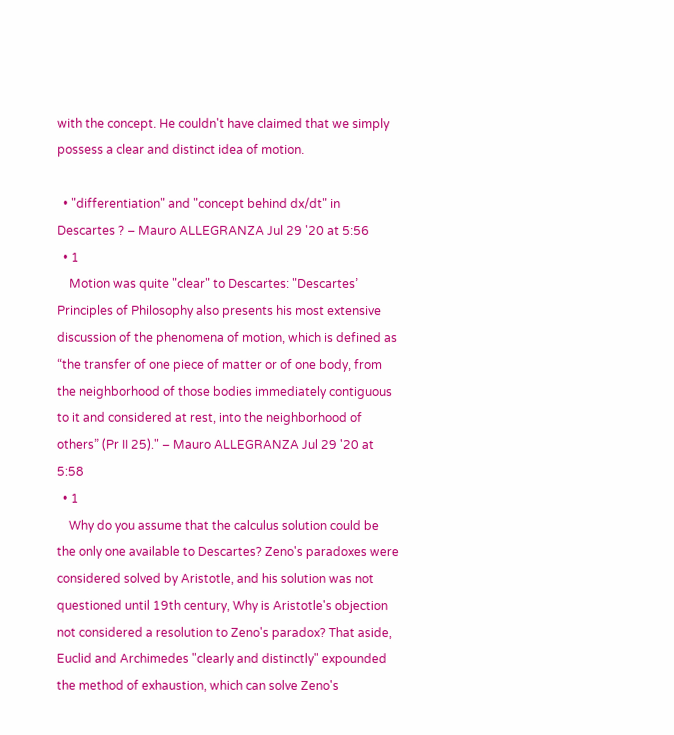with the concept. He couldn't have claimed that we simply possess a clear and distinct idea of motion.

  • "differentiation" and "concept behind dx/dt" in Descartes ? – Mauro ALLEGRANZA Jul 29 '20 at 5:56
  • 1
    Motion was quite "clear" to Descartes: "Descartes’ Principles of Philosophy also presents his most extensive discussion of the phenomena of motion, which is defined as “the transfer of one piece of matter or of one body, from the neighborhood of those bodies immediately contiguous to it and considered at rest, into the neighborhood of others” (Pr II 25)." – Mauro ALLEGRANZA Jul 29 '20 at 5:58
  • 1
    Why do you assume that the calculus solution could be the only one available to Descartes? Zeno's paradoxes were considered solved by Aristotle, and his solution was not questioned until 19th century, Why is Aristotle's objection not considered a resolution to Zeno's paradox? That aside, Euclid and Archimedes "clearly and distinctly" expounded the method of exhaustion, which can solve Zeno's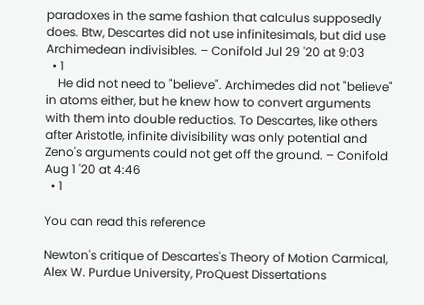paradoxes in the same fashion that calculus supposedly does. Btw, Descartes did not use infinitesimals, but did use Archimedean indivisibles. – Conifold Jul 29 '20 at 9:03
  • 1
    He did not need to "believe". Archimedes did not "believe" in atoms either, but he knew how to convert arguments with them into double reductios. To Descartes, like others after Aristotle, infinite divisibility was only potential and Zeno's arguments could not get off the ground. – Conifold Aug 1 '20 at 4:46
  • 1

You can read this reference

Newton's critique of Descartes's Theory of Motion Carmical, Alex W. Purdue University, ProQuest Dissertations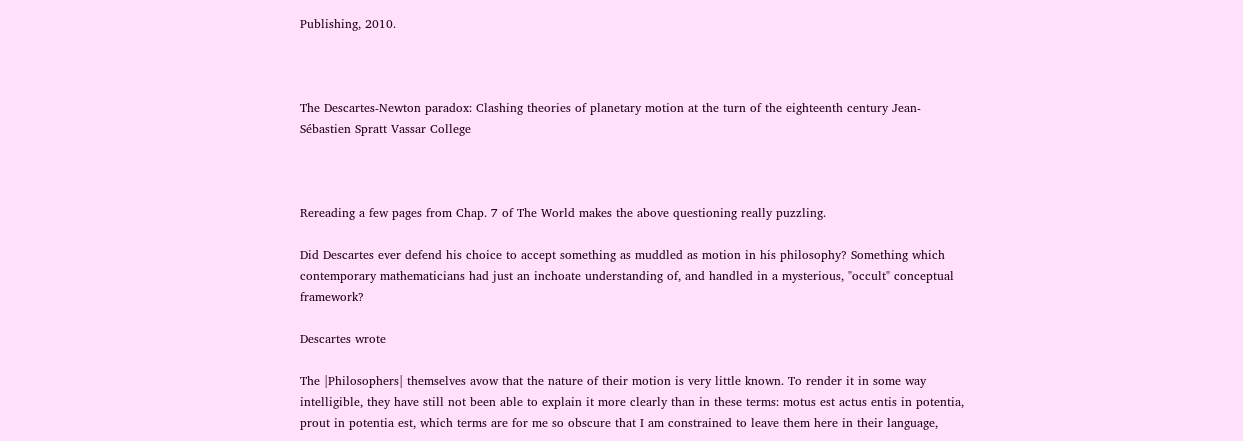Publishing, 2010.



The Descartes-Newton paradox: Clashing theories of planetary motion at the turn of the eighteenth century Jean-Sébastien Spratt Vassar College



Rereading a few pages from Chap. 7 of The World makes the above questioning really puzzling.

Did Descartes ever defend his choice to accept something as muddled as motion in his philosophy? Something which contemporary mathematicians had just an inchoate understanding of, and handled in a mysterious, "occult" conceptual framework?

Descartes wrote

The |Philosophers| themselves avow that the nature of their motion is very little known. To render it in some way intelligible, they have still not been able to explain it more clearly than in these terms: motus est actus entis in potentia, prout in potentia est, which terms are for me so obscure that I am constrained to leave them here in their language,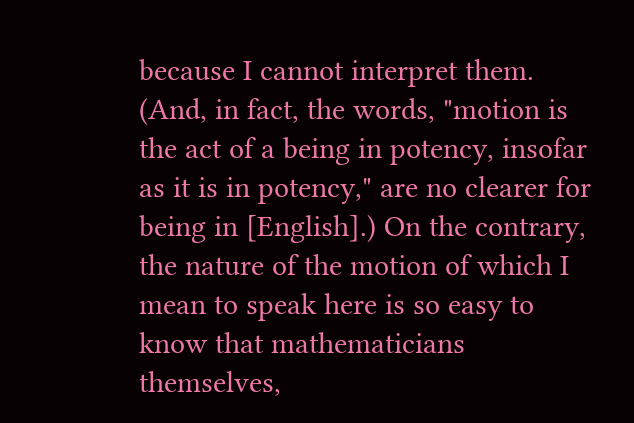because I cannot interpret them. (And, in fact, the words, "motion is the act of a being in potency, insofar as it is in potency," are no clearer for being in [English].) On the contrary, the nature of the motion of which I mean to speak here is so easy to know that mathematicians themselves,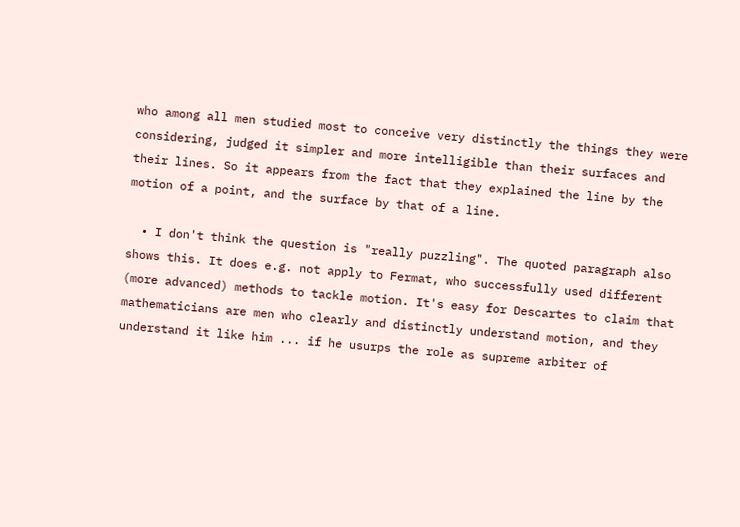who among all men studied most to conceive very distinctly the things they were considering, judged it simpler and more intelligible than their surfaces and their lines. So it appears from the fact that they explained the line by the motion of a point, and the surface by that of a line.

  • I don't think the question is "really puzzling". The quoted paragraph also shows this. It does e.g. not apply to Fermat, who successfully used different (more advanced) methods to tackle motion. It's easy for Descartes to claim that mathematicians are men who clearly and distinctly understand motion, and they understand it like him ... if he usurps the role as supreme arbiter of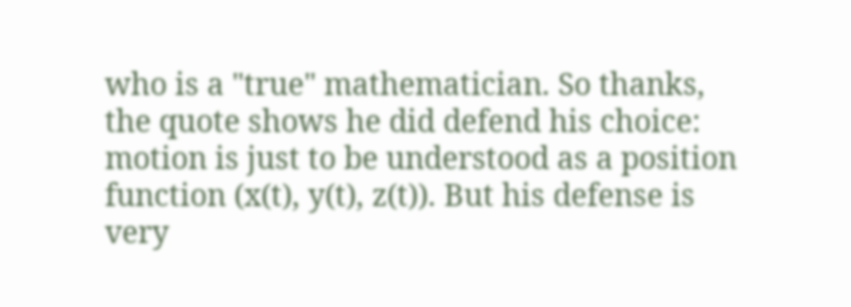who is a "true" mathematician. So thanks, the quote shows he did defend his choice: motion is just to be understood as a position function (x(t), y(t), z(t)). But his defense is very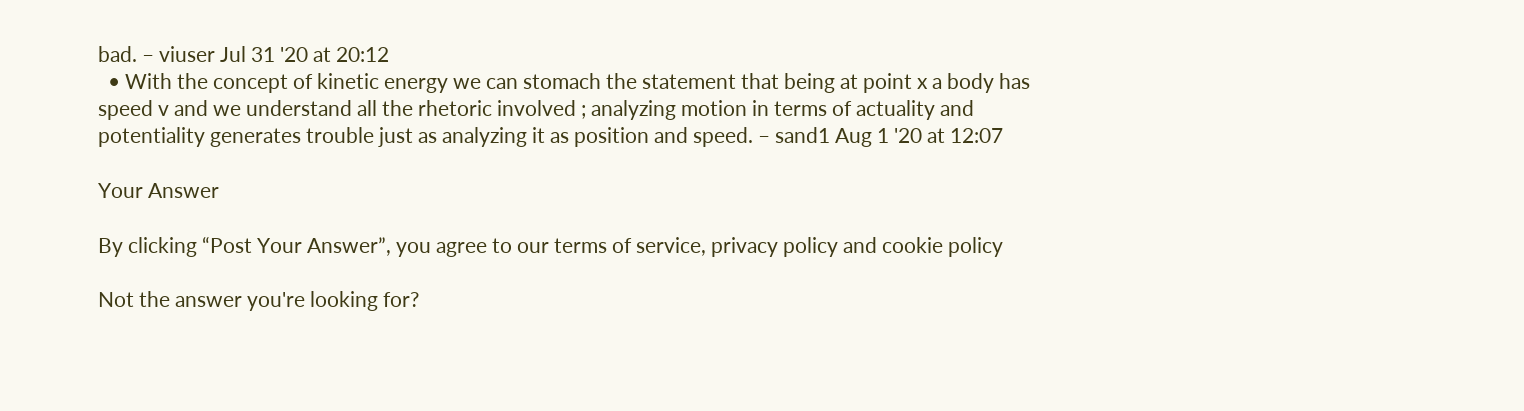bad. – viuser Jul 31 '20 at 20:12
  • With the concept of kinetic energy we can stomach the statement that being at point x a body has speed v and we understand all the rhetoric involved ; analyzing motion in terms of actuality and potentiality generates trouble just as analyzing it as position and speed. – sand1 Aug 1 '20 at 12:07

Your Answer

By clicking “Post Your Answer”, you agree to our terms of service, privacy policy and cookie policy

Not the answer you're looking for?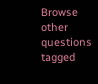Browse other questions tagged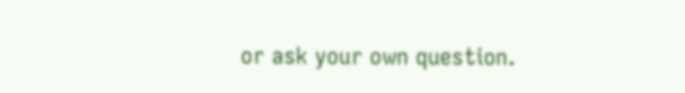or ask your own question.